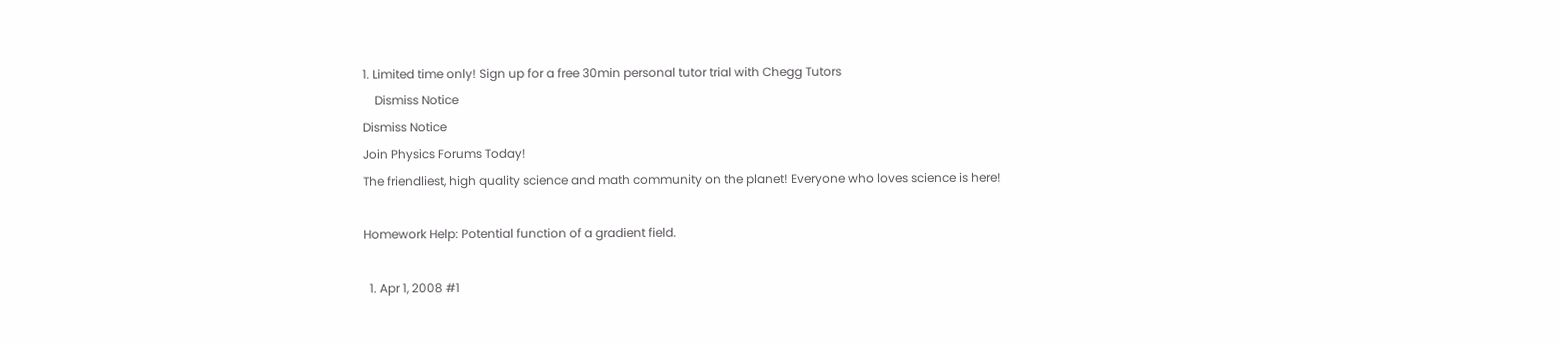1. Limited time only! Sign up for a free 30min personal tutor trial with Chegg Tutors
    Dismiss Notice
Dismiss Notice
Join Physics Forums Today!
The friendliest, high quality science and math community on the planet! Everyone who loves science is here!

Homework Help: Potential function of a gradient field.

  1. Apr 1, 2008 #1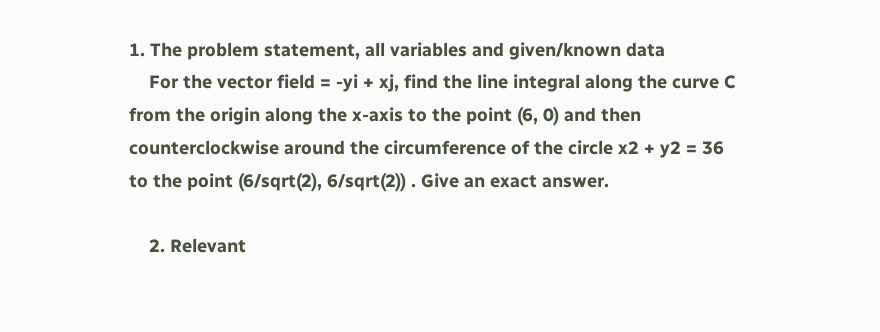1. The problem statement, all variables and given/known data
    For the vector field = -yi + xj, find the line integral along the curve C from the origin along the x-axis to the point (6, 0) and then counterclockwise around the circumference of the circle x2 + y2 = 36 to the point (6/sqrt(2), 6/sqrt(2)) . Give an exact answer.

    2. Relevant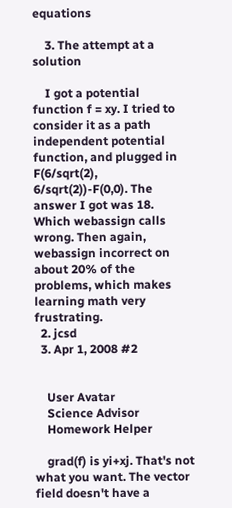equations

    3. The attempt at a solution

    I got a potential function f = xy. I tried to consider it as a path independent potential function, and plugged in F(6/sqrt(2), 6/sqrt(2))-F(0,0). The answer I got was 18. Which webassign calls wrong. Then again, webassign incorrect on about 20% of the problems, which makes learning math very frustrating.
  2. jcsd
  3. Apr 1, 2008 #2


    User Avatar
    Science Advisor
    Homework Helper

    grad(f) is yi+xj. That's not what you want. The vector field doesn't have a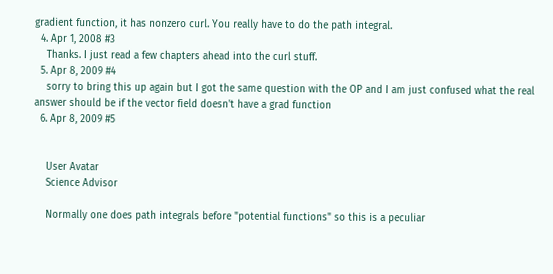gradient function, it has nonzero curl. You really have to do the path integral.
  4. Apr 1, 2008 #3
    Thanks. I just read a few chapters ahead into the curl stuff.
  5. Apr 8, 2009 #4
    sorry to bring this up again but I got the same question with the OP and I am just confused what the real answer should be if the vector field doesn't have a grad function
  6. Apr 8, 2009 #5


    User Avatar
    Science Advisor

    Normally one does path integrals before "potential functions" so this is a peculiar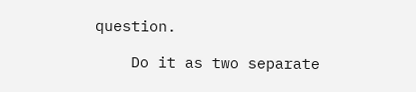question.

    Do it as two separate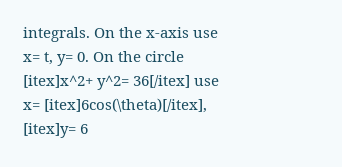integrals. On the x-axis use x= t, y= 0. On the circle [itex]x^2+ y^2= 36[/itex] use x= [itex]6cos(\theta)[/itex], [itex]y= 6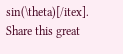sin(\theta)[/itex].
Share this great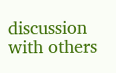discussion with others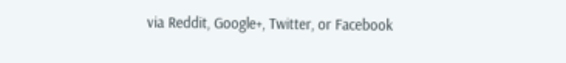via Reddit, Google+, Twitter, or Facebook